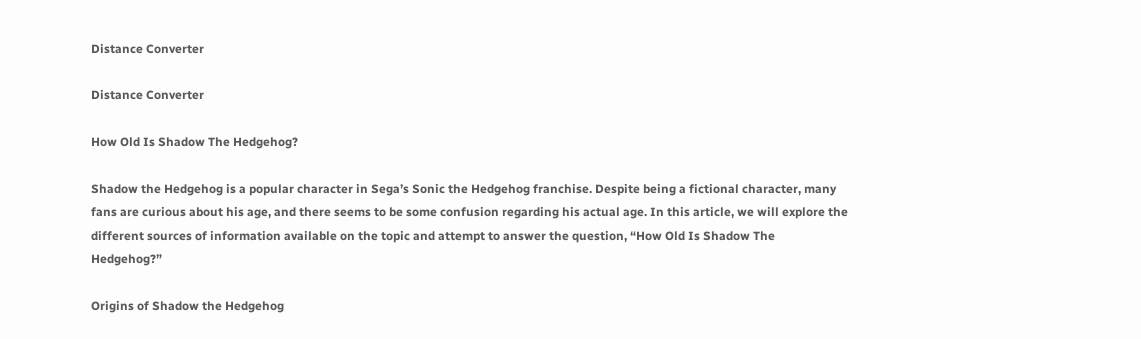Distance Converter

Distance Converter

How Old Is Shadow The Hedgehog?

Shadow the Hedgehog is a popular character in Sega’s Sonic the Hedgehog franchise. Despite being a fictional character, many fans are curious about his age, and there seems to be some confusion regarding his actual age. In this article, we will explore the different sources of information available on the topic and attempt to answer the question, “How Old Is Shadow The Hedgehog?”

Origins of Shadow the Hedgehog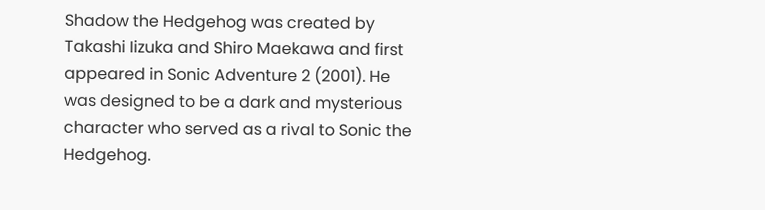Shadow the Hedgehog was created by Takashi Iizuka and Shiro Maekawa and first appeared in Sonic Adventure 2 (2001). He was designed to be a dark and mysterious character who served as a rival to Sonic the Hedgehog.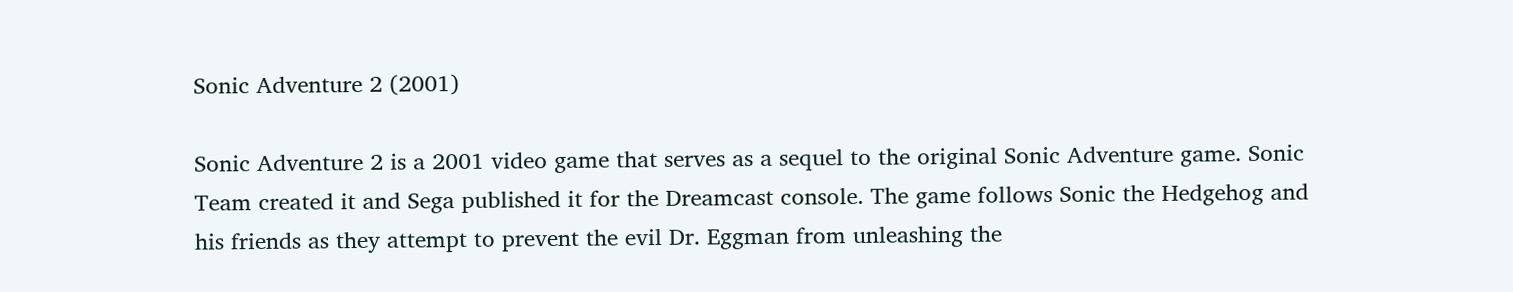Sonic Adventure 2 (2001)

Sonic Adventure 2 is a 2001 video game that serves as a sequel to the original Sonic Adventure game. Sonic Team created it and Sega published it for the Dreamcast console. The game follows Sonic the Hedgehog and his friends as they attempt to prevent the evil Dr. Eggman from unleashing the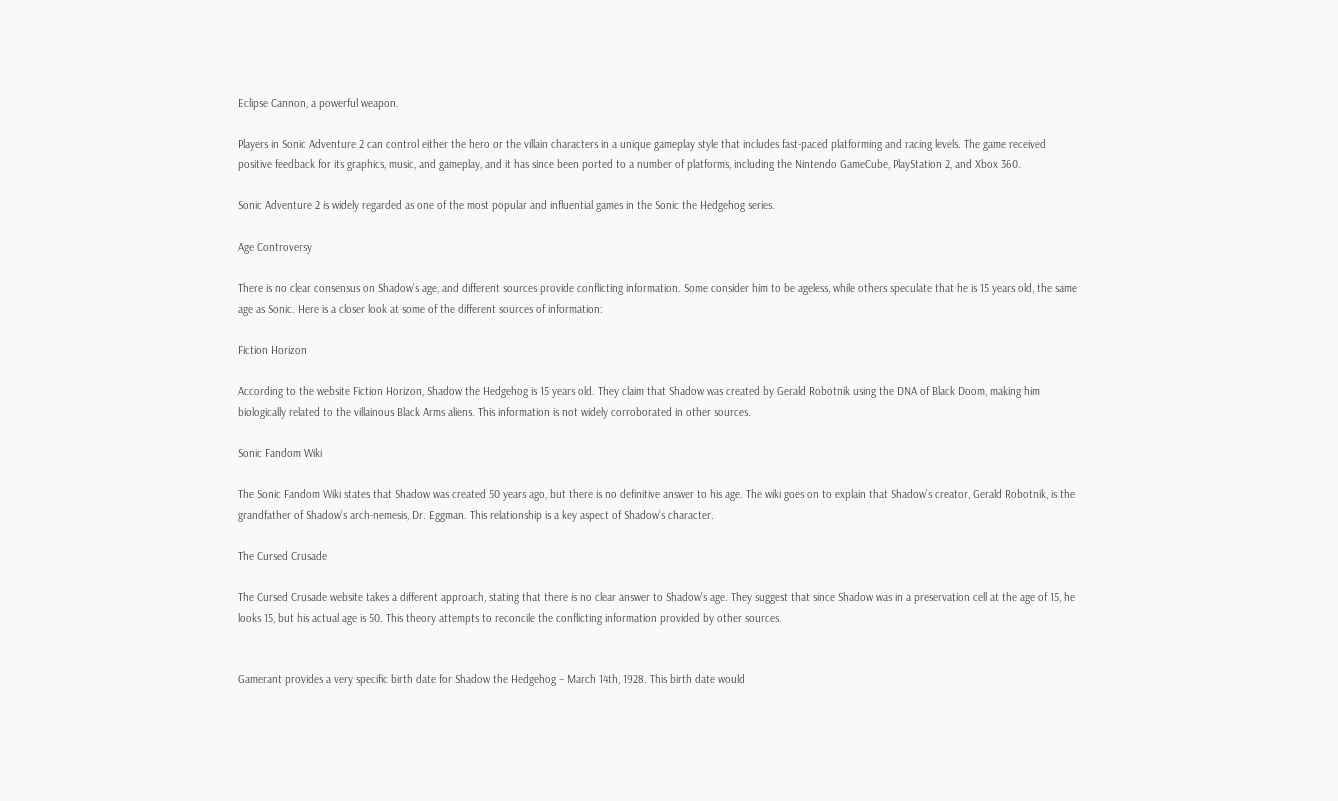Eclipse Cannon, a powerful weapon.

Players in Sonic Adventure 2 can control either the hero or the villain characters in a unique gameplay style that includes fast-paced platforming and racing levels. The game received positive feedback for its graphics, music, and gameplay, and it has since been ported to a number of platforms, including the Nintendo GameCube, PlayStation 2, and Xbox 360.

Sonic Adventure 2 is widely regarded as one of the most popular and influential games in the Sonic the Hedgehog series.

Age Controversy

There is no clear consensus on Shadow’s age, and different sources provide conflicting information. Some consider him to be ageless, while others speculate that he is 15 years old, the same age as Sonic. Here is a closer look at some of the different sources of information:

Fiction Horizon

According to the website Fiction Horizon, Shadow the Hedgehog is 15 years old. They claim that Shadow was created by Gerald Robotnik using the DNA of Black Doom, making him biologically related to the villainous Black Arms aliens. This information is not widely corroborated in other sources.

Sonic Fandom Wiki

The Sonic Fandom Wiki states that Shadow was created 50 years ago, but there is no definitive answer to his age. The wiki goes on to explain that Shadow’s creator, Gerald Robotnik, is the grandfather of Shadow’s arch-nemesis, Dr. Eggman. This relationship is a key aspect of Shadow’s character.

The Cursed Crusade

The Cursed Crusade website takes a different approach, stating that there is no clear answer to Shadow’s age. They suggest that since Shadow was in a preservation cell at the age of 15, he looks 15, but his actual age is 50. This theory attempts to reconcile the conflicting information provided by other sources.


Gamerant provides a very specific birth date for Shadow the Hedgehog – March 14th, 1928. This birth date would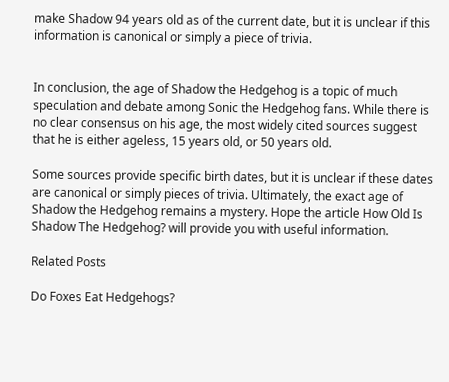make Shadow 94 years old as of the current date, but it is unclear if this information is canonical or simply a piece of trivia.


In conclusion, the age of Shadow the Hedgehog is a topic of much speculation and debate among Sonic the Hedgehog fans. While there is no clear consensus on his age, the most widely cited sources suggest that he is either ageless, 15 years old, or 50 years old.

Some sources provide specific birth dates, but it is unclear if these dates are canonical or simply pieces of trivia. Ultimately, the exact age of Shadow the Hedgehog remains a mystery. Hope the article How Old Is Shadow The Hedgehog? will provide you with useful information.

Related Posts

Do Foxes Eat Hedgehogs?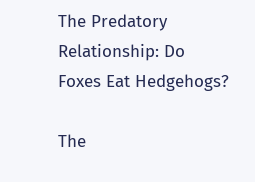The Predatory Relationship: Do Foxes Eat Hedgehogs?

The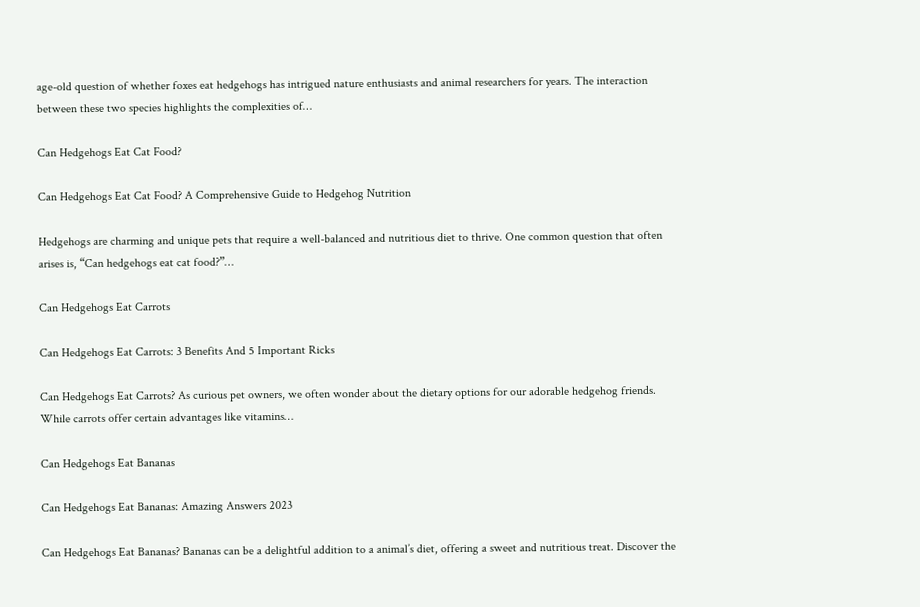age-old question of whether foxes eat hedgehogs has intrigued nature enthusiasts and animal researchers for years. The interaction between these two species highlights the complexities of…

Can Hedgehogs Eat Cat Food?

Can Hedgehogs Eat Cat Food? A Comprehensive Guide to Hedgehog Nutrition

Hedgehogs are charming and unique pets that require a well-balanced and nutritious diet to thrive. One common question that often arises is, “Can hedgehogs eat cat food?”…

Can Hedgehogs Eat Carrots

Can Hedgehogs Eat Carrots: 3 Benefits And 5 Important Ricks

Can Hedgehogs Eat Carrots? As curious pet owners, we often wonder about the dietary options for our adorable hedgehog friends. While carrots offer certain advantages like vitamins…

Can Hedgehogs Eat Bananas

Can Hedgehogs Eat Bananas: Amazing Answers 2023

Can Hedgehogs Eat Bananas? Bananas can be a delightful addition to a animal’s diet, offering a sweet and nutritious treat. Discover the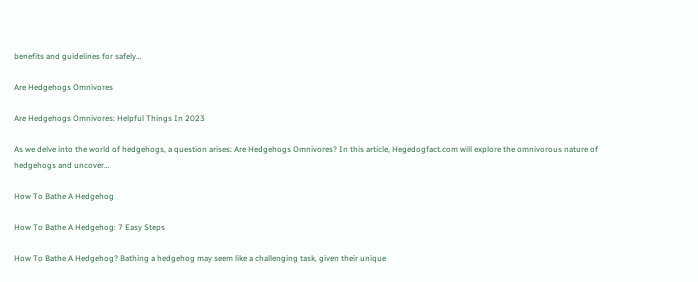benefits and guidelines for safely…

Are Hedgehogs Omnivores

Are Hedgehogs Omnivores: Helpful Things In 2023

As we delve into the world of hedgehogs, a question arises: Are Hedgehogs Omnivores? In this article, Hegedogfact.com will explore the omnivorous nature of hedgehogs and uncover…

How To Bathe A Hedgehog

How To Bathe A Hedgehog: 7 Easy Steps

How To Bathe A Hedgehog? Bathing a hedgehog may seem like a challenging task, given their unique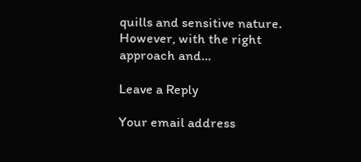quills and sensitive nature. However, with the right approach and…

Leave a Reply

Your email address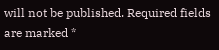will not be published. Required fields are marked *